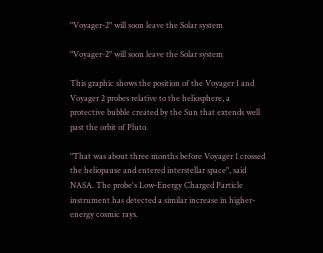"Voyager-2" will soon leave the Solar system

"Voyager-2" will soon leave the Solar system

This graphic shows the position of the Voyager 1 and Voyager 2 probes relative to the heliosphere, a protective bubble created by the Sun that extends well past the orbit of Pluto.

"That was about three months before Voyager 1 crossed the heliopause and entered interstellar space", said NASA. The probe's Low-Energy Charged Particle instrument has detected a similar increase in higher-energy cosmic rays.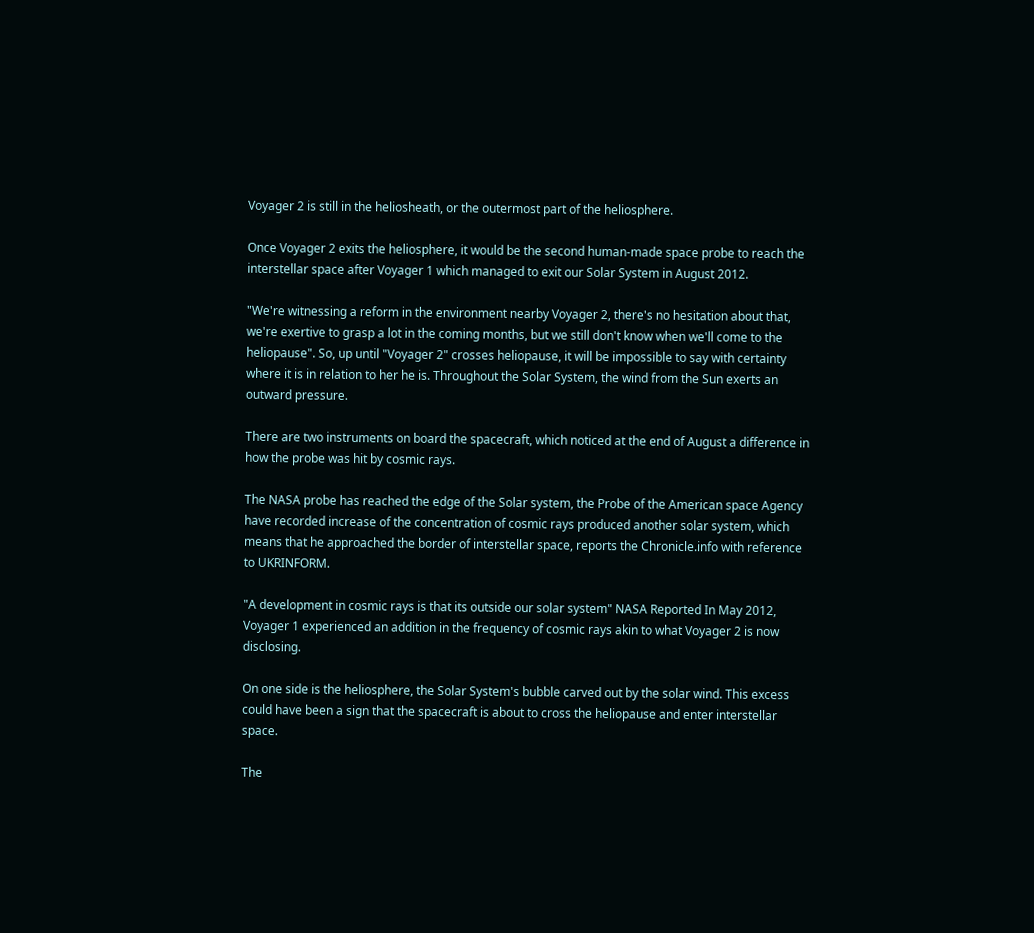Voyager 2 is still in the heliosheath, or the outermost part of the heliosphere.

Once Voyager 2 exits the heliosphere, it would be the second human-made space probe to reach the interstellar space after Voyager 1 which managed to exit our Solar System in August 2012.

"We're witnessing a reform in the environment nearby Voyager 2, there's no hesitation about that, we're exertive to grasp a lot in the coming months, but we still don't know when we'll come to the heliopause". So, up until "Voyager 2" crosses heliopause, it will be impossible to say with certainty where it is in relation to her he is. Throughout the Solar System, the wind from the Sun exerts an outward pressure.

There are two instruments on board the spacecraft, which noticed at the end of August a difference in how the probe was hit by cosmic rays.

The NASA probe has reached the edge of the Solar system, the Probe of the American space Agency have recorded increase of the concentration of cosmic rays produced another solar system, which means that he approached the border of interstellar space, reports the Chronicle.info with reference to UKRINFORM.

"A development in cosmic rays is that its outside our solar system" NASA Reported In May 2012, Voyager 1 experienced an addition in the frequency of cosmic rays akin to what Voyager 2 is now disclosing.

On one side is the heliosphere, the Solar System's bubble carved out by the solar wind. This excess could have been a sign that the spacecraft is about to cross the heliopause and enter interstellar space.

The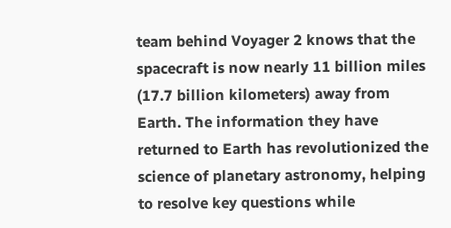team behind Voyager 2 knows that the spacecraft is now nearly 11 billion miles (17.7 billion kilometers) away from Earth. The information they have returned to Earth has revolutionized the science of planetary astronomy, helping to resolve key questions while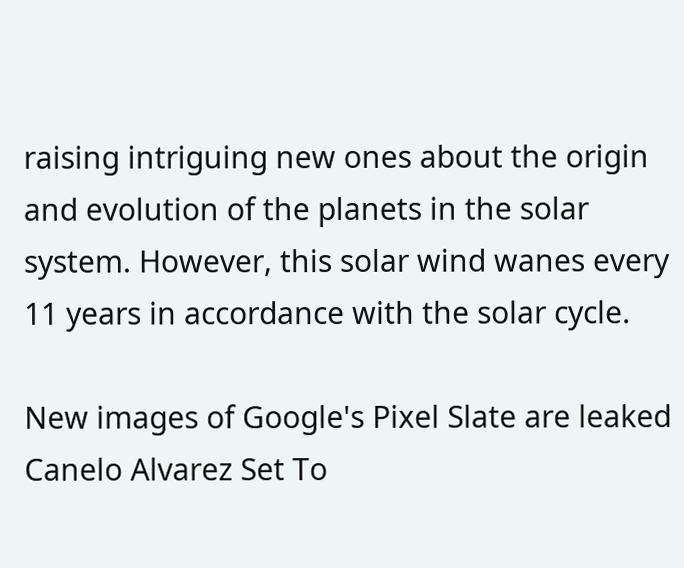raising intriguing new ones about the origin and evolution of the planets in the solar system. However, this solar wind wanes every 11 years in accordance with the solar cycle.

New images of Google's Pixel Slate are leaked
Canelo Alvarez Set To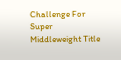Challenge For Super Middleweight Title